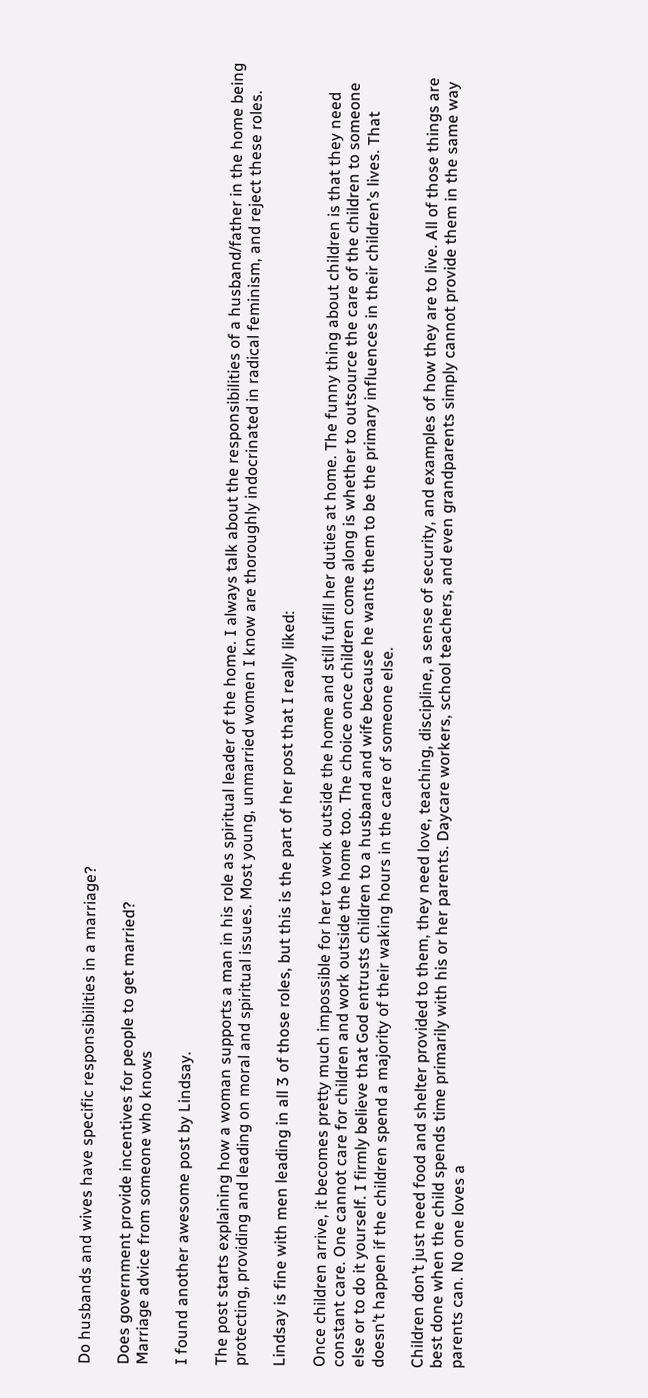Do husbands and wives have specific responsibilities in a marriage?

Does government provide incentives for people to get married?
Marriage advice from someone who knows

I found another awesome post by Lindsay.

The post starts explaining how a woman supports a man in his role as spiritual leader of the home. I always talk about the responsibilities of a husband/father in the home being protecting, providing and leading on moral and spiritual issues. Most young, unmarried women I know are thoroughly indocrinated in radical feminism, and reject these roles.

Lindsay is fine with men leading in all 3 of those roles, but this is the part of her post that I really liked:

Once children arrive, it becomes pretty much impossible for her to work outside the home and still fulfill her duties at home. The funny thing about children is that they need constant care. One cannot care for children and work outside the home too. The choice once children come along is whether to outsource the care of the children to someone else or to do it yourself. I firmly believe that God entrusts children to a husband and wife because he wants them to be the primary influences in their children’s lives. That doesn’t happen if the children spend a majority of their waking hours in the care of someone else.

Children don’t just need food and shelter provided to them, they need love, teaching, discipline, a sense of security, and examples of how they are to live. All of those things are best done when the child spends time primarily with his or her parents. Daycare workers, school teachers, and even grandparents simply cannot provide them in the same way parents can. No one loves a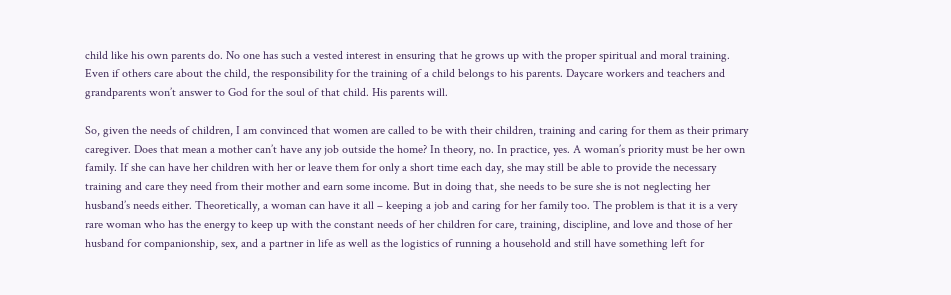child like his own parents do. No one has such a vested interest in ensuring that he grows up with the proper spiritual and moral training. Even if others care about the child, the responsibility for the training of a child belongs to his parents. Daycare workers and teachers and grandparents won’t answer to God for the soul of that child. His parents will.

So, given the needs of children, I am convinced that women are called to be with their children, training and caring for them as their primary caregiver. Does that mean a mother can’t have any job outside the home? In theory, no. In practice, yes. A woman’s priority must be her own family. If she can have her children with her or leave them for only a short time each day, she may still be able to provide the necessary training and care they need from their mother and earn some income. But in doing that, she needs to be sure she is not neglecting her husband’s needs either. Theoretically, a woman can have it all – keeping a job and caring for her family too. The problem is that it is a very rare woman who has the energy to keep up with the constant needs of her children for care, training, discipline, and love and those of her husband for companionship, sex, and a partner in life as well as the logistics of running a household and still have something left for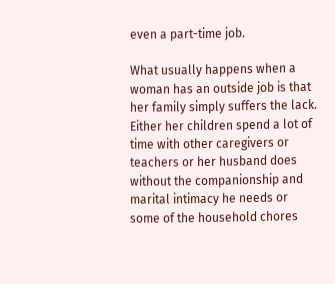even a part-time job.

What usually happens when a woman has an outside job is that her family simply suffers the lack. Either her children spend a lot of time with other caregivers or teachers or her husband does without the companionship and marital intimacy he needs or some of the household chores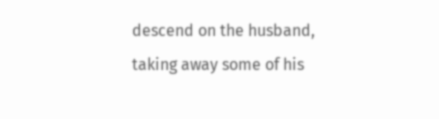descend on the husband, taking away some of his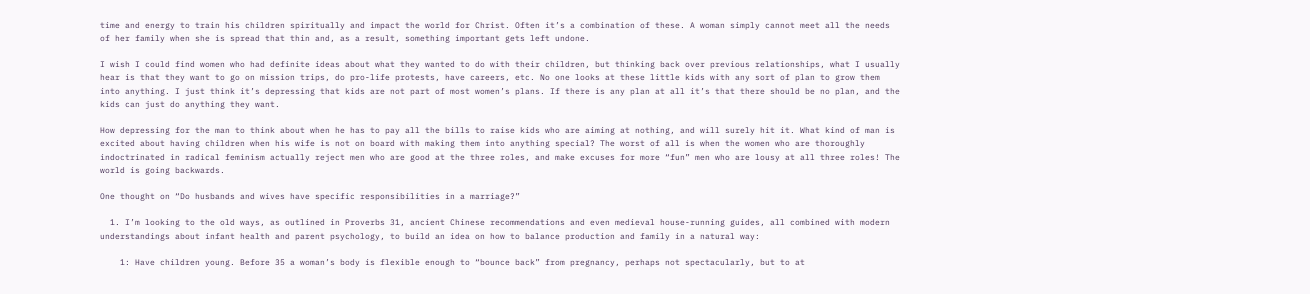time and energy to train his children spiritually and impact the world for Christ. Often it’s a combination of these. A woman simply cannot meet all the needs of her family when she is spread that thin and, as a result, something important gets left undone.

I wish I could find women who had definite ideas about what they wanted to do with their children, but thinking back over previous relationships, what I usually hear is that they want to go on mission trips, do pro-life protests, have careers, etc. No one looks at these little kids with any sort of plan to grow them into anything. I just think it’s depressing that kids are not part of most women’s plans. If there is any plan at all it’s that there should be no plan, and the kids can just do anything they want.

How depressing for the man to think about when he has to pay all the bills to raise kids who are aiming at nothing, and will surely hit it. What kind of man is excited about having children when his wife is not on board with making them into anything special? The worst of all is when the women who are thoroughly indoctrinated in radical feminism actually reject men who are good at the three roles, and make excuses for more “fun” men who are lousy at all three roles! The world is going backwards.

One thought on “Do husbands and wives have specific responsibilities in a marriage?”

  1. I’m looking to the old ways, as outlined in Proverbs 31, ancient Chinese recommendations and even medieval house-running guides, all combined with modern understandings about infant health and parent psychology, to build an idea on how to balance production and family in a natural way:

    1: Have children young. Before 35 a woman’s body is flexible enough to “bounce back” from pregnancy, perhaps not spectacularly, but to at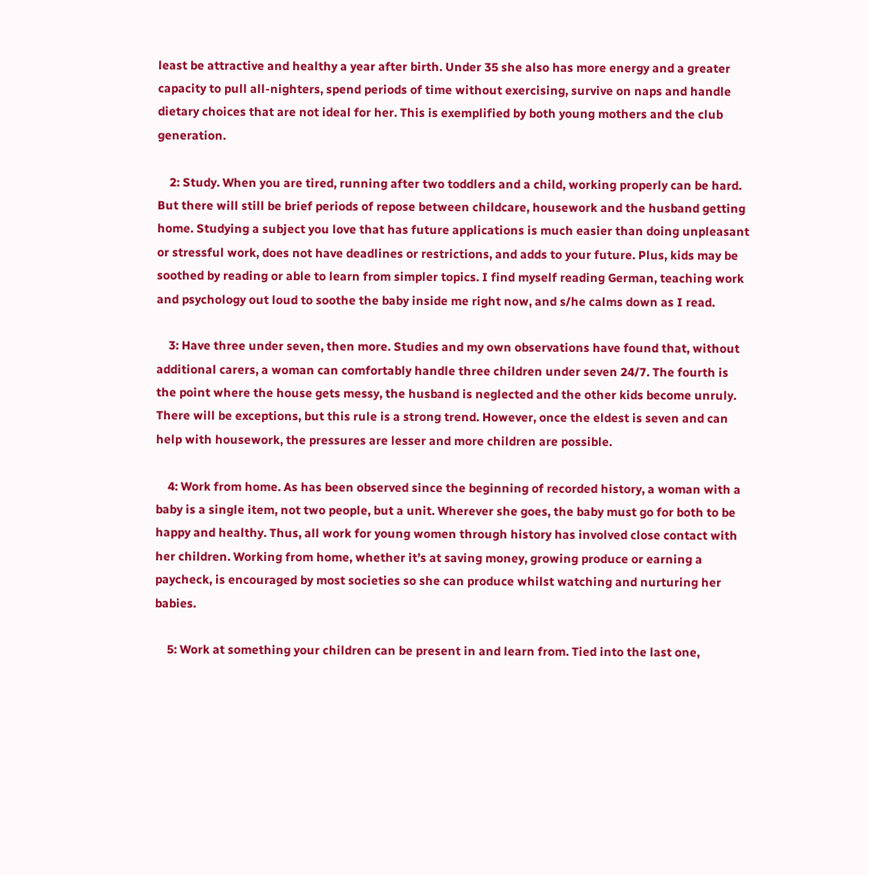least be attractive and healthy a year after birth. Under 35 she also has more energy and a greater capacity to pull all-nighters, spend periods of time without exercising, survive on naps and handle dietary choices that are not ideal for her. This is exemplified by both young mothers and the club generation.

    2: Study. When you are tired, running after two toddlers and a child, working properly can be hard. But there will still be brief periods of repose between childcare, housework and the husband getting home. Studying a subject you love that has future applications is much easier than doing unpleasant or stressful work, does not have deadlines or restrictions, and adds to your future. Plus, kids may be soothed by reading or able to learn from simpler topics. I find myself reading German, teaching work and psychology out loud to soothe the baby inside me right now, and s/he calms down as I read.

    3: Have three under seven, then more. Studies and my own observations have found that, without additional carers, a woman can comfortably handle three children under seven 24/7. The fourth is the point where the house gets messy, the husband is neglected and the other kids become unruly. There will be exceptions, but this rule is a strong trend. However, once the eldest is seven and can help with housework, the pressures are lesser and more children are possible.

    4: Work from home. As has been observed since the beginning of recorded history, a woman with a baby is a single item, not two people, but a unit. Wherever she goes, the baby must go for both to be happy and healthy. Thus, all work for young women through history has involved close contact with her children. Working from home, whether it’s at saving money, growing produce or earning a paycheck, is encouraged by most societies so she can produce whilst watching and nurturing her babies.

    5: Work at something your children can be present in and learn from. Tied into the last one,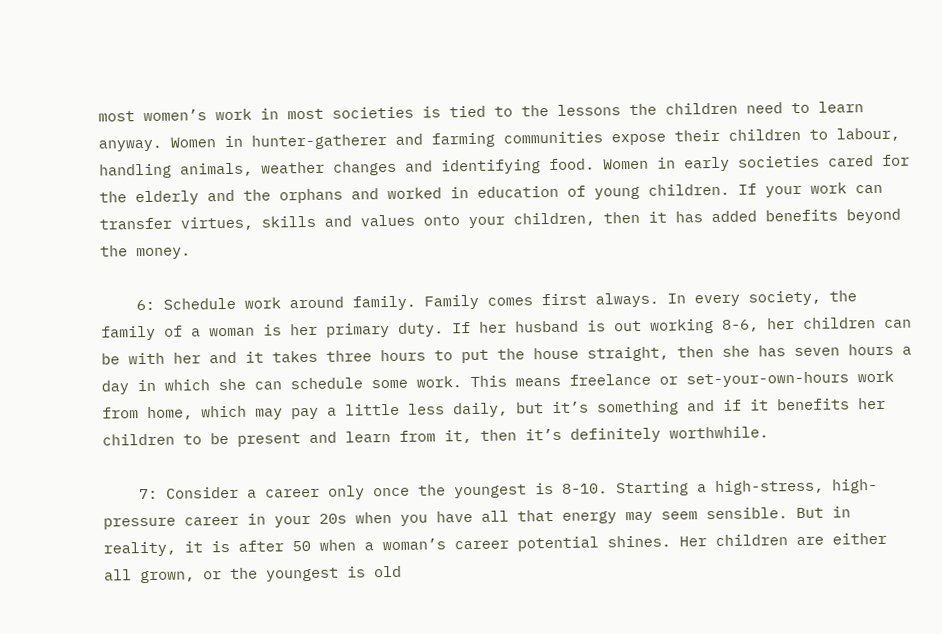most women’s work in most societies is tied to the lessons the children need to learn anyway. Women in hunter-gatherer and farming communities expose their children to labour, handling animals, weather changes and identifying food. Women in early societies cared for the elderly and the orphans and worked in education of young children. If your work can transfer virtues, skills and values onto your children, then it has added benefits beyond the money.

    6: Schedule work around family. Family comes first always. In every society, the family of a woman is her primary duty. If her husband is out working 8-6, her children can be with her and it takes three hours to put the house straight, then she has seven hours a day in which she can schedule some work. This means freelance or set-your-own-hours work from home, which may pay a little less daily, but it’s something and if it benefits her children to be present and learn from it, then it’s definitely worthwhile.

    7: Consider a career only once the youngest is 8-10. Starting a high-stress, high-pressure career in your 20s when you have all that energy may seem sensible. But in reality, it is after 50 when a woman’s career potential shines. Her children are either all grown, or the youngest is old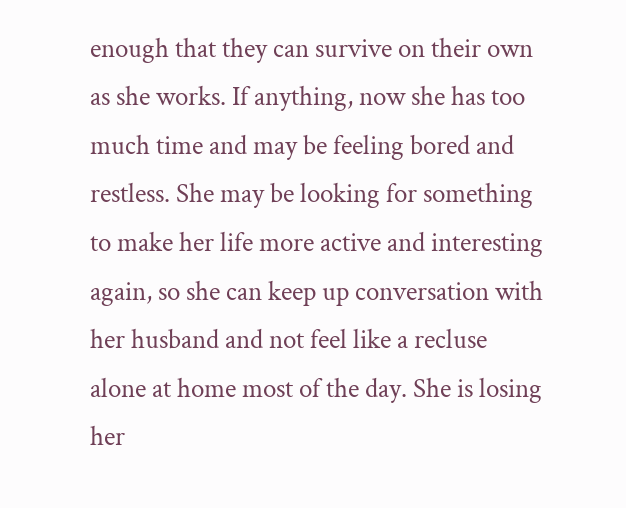enough that they can survive on their own as she works. If anything, now she has too much time and may be feeling bored and restless. She may be looking for something to make her life more active and interesting again, so she can keep up conversation with her husband and not feel like a recluse alone at home most of the day. She is losing her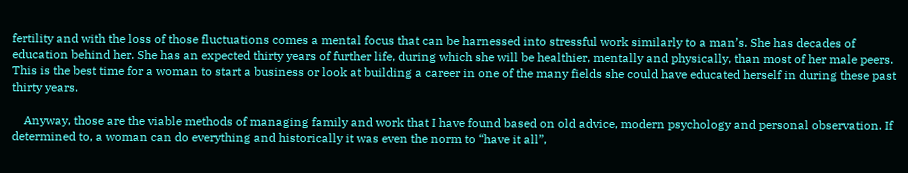fertility and with the loss of those fluctuations comes a mental focus that can be harnessed into stressful work similarly to a man’s. She has decades of education behind her. She has an expected thirty years of further life, during which she will be healthier, mentally and physically, than most of her male peers. This is the best time for a woman to start a business or look at building a career in one of the many fields she could have educated herself in during these past thirty years.

    Anyway, those are the viable methods of managing family and work that I have found based on old advice, modern psychology and personal observation. If determined to, a woman can do everything and historically it was even the norm to “have it all”,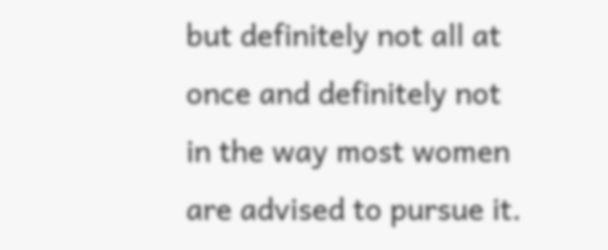but definitely not all at once and definitely not in the way most women are advised to pursue it.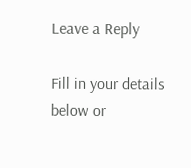Leave a Reply

Fill in your details below or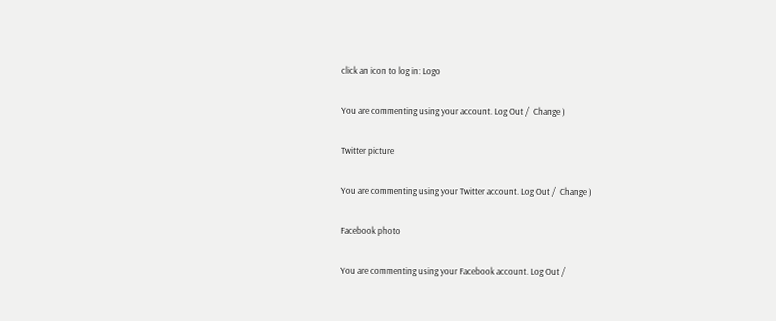click an icon to log in: Logo

You are commenting using your account. Log Out /  Change )

Twitter picture

You are commenting using your Twitter account. Log Out /  Change )

Facebook photo

You are commenting using your Facebook account. Log Out /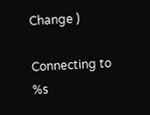Change )

Connecting to %s